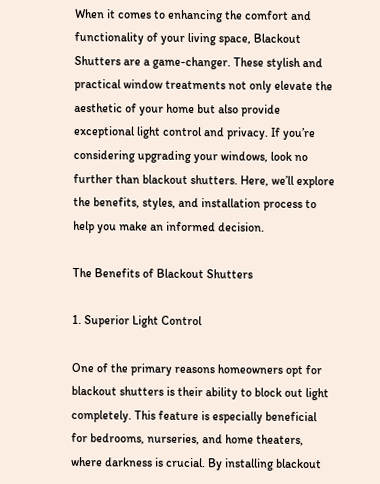When it comes to enhancing the comfort and functionality of your living space, Blackout Shutters are a game-changer. These stylish and practical window treatments not only elevate the aesthetic of your home but also provide exceptional light control and privacy. If you’re considering upgrading your windows, look no further than blackout shutters. Here, we’ll explore the benefits, styles, and installation process to help you make an informed decision.

The Benefits of Blackout Shutters

1. Superior Light Control

One of the primary reasons homeowners opt for blackout shutters is their ability to block out light completely. This feature is especially beneficial for bedrooms, nurseries, and home theaters, where darkness is crucial. By installing blackout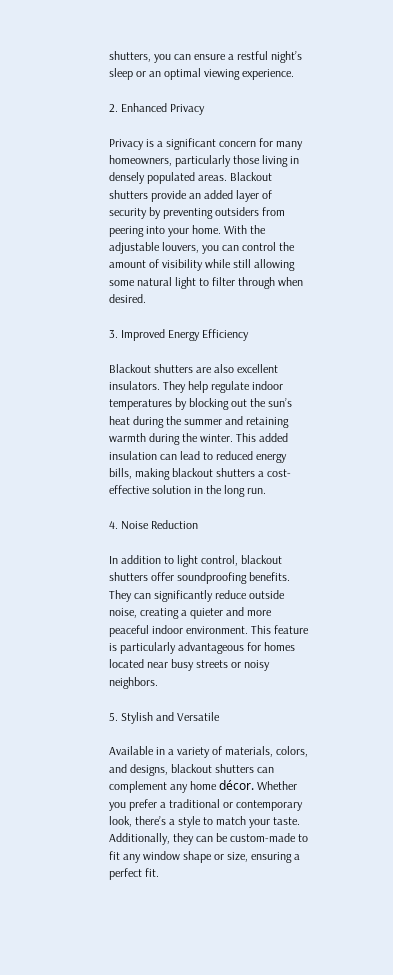shutters, you can ensure a restful night’s sleep or an optimal viewing experience.

2. Enhanced Privacy

Privacy is a significant concern for many homeowners, particularly those living in densely populated areas. Blackout shutters provide an added layer of security by preventing outsiders from peering into your home. With the adjustable louvers, you can control the amount of visibility while still allowing some natural light to filter through when desired.

3. Improved Energy Efficiency

Blackout shutters are also excellent insulators. They help regulate indoor temperatures by blocking out the sun’s heat during the summer and retaining warmth during the winter. This added insulation can lead to reduced energy bills, making blackout shutters a cost-effective solution in the long run.

4. Noise Reduction

In addition to light control, blackout shutters offer soundproofing benefits. They can significantly reduce outside noise, creating a quieter and more peaceful indoor environment. This feature is particularly advantageous for homes located near busy streets or noisy neighbors.

5. Stylish and Versatile

Available in a variety of materials, colors, and designs, blackout shutters can complement any home décor. Whether you prefer a traditional or contemporary look, there’s a style to match your taste. Additionally, they can be custom-made to fit any window shape or size, ensuring a perfect fit.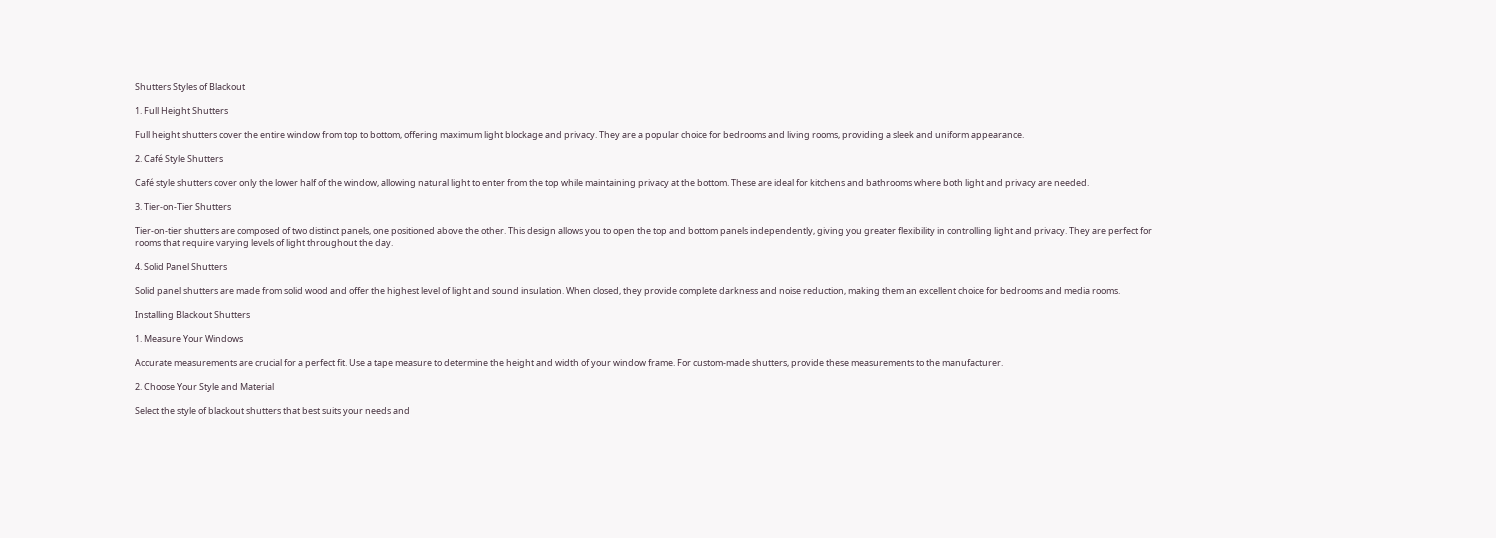Shutters Styles of Blackout

1. Full Height Shutters

Full height shutters cover the entire window from top to bottom, offering maximum light blockage and privacy. They are a popular choice for bedrooms and living rooms, providing a sleek and uniform appearance.

2. Café Style Shutters

Café style shutters cover only the lower half of the window, allowing natural light to enter from the top while maintaining privacy at the bottom. These are ideal for kitchens and bathrooms where both light and privacy are needed.

3. Tier-on-Tier Shutters

Tier-on-tier shutters are composed of two distinct panels, one positioned above the other. This design allows you to open the top and bottom panels independently, giving you greater flexibility in controlling light and privacy. They are perfect for rooms that require varying levels of light throughout the day.

4. Solid Panel Shutters

Solid panel shutters are made from solid wood and offer the highest level of light and sound insulation. When closed, they provide complete darkness and noise reduction, making them an excellent choice for bedrooms and media rooms.

Installing Blackout Shutters

1. Measure Your Windows

Accurate measurements are crucial for a perfect fit. Use a tape measure to determine the height and width of your window frame. For custom-made shutters, provide these measurements to the manufacturer.

2. Choose Your Style and Material

Select the style of blackout shutters that best suits your needs and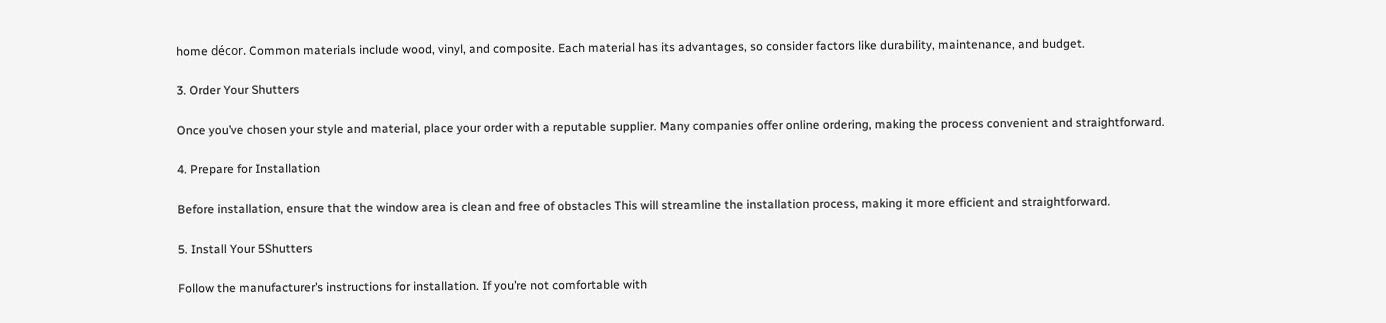home décor. Common materials include wood, vinyl, and composite. Each material has its advantages, so consider factors like durability, maintenance, and budget.

3. Order Your Shutters

Once you’ve chosen your style and material, place your order with a reputable supplier. Many companies offer online ordering, making the process convenient and straightforward.

4. Prepare for Installation

Before installation, ensure that the window area is clean and free of obstacles This will streamline the installation process, making it more efficient and straightforward.

5. Install Your 5Shutters

Follow the manufacturer’s instructions for installation. If you’re not comfortable with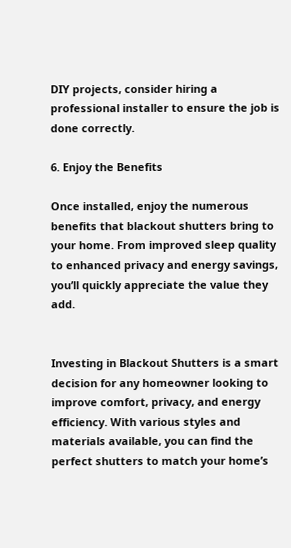DIY projects, consider hiring a professional installer to ensure the job is done correctly.

6. Enjoy the Benefits

Once installed, enjoy the numerous benefits that blackout shutters bring to your home. From improved sleep quality to enhanced privacy and energy savings, you’ll quickly appreciate the value they add.


Investing in Blackout Shutters is a smart decision for any homeowner looking to improve comfort, privacy, and energy efficiency. With various styles and materials available, you can find the perfect shutters to match your home’s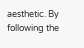aesthetic. By following the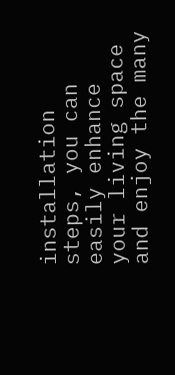installation steps, you can easily enhance your living space and enjoy the many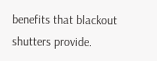benefits that blackout shutters provide.